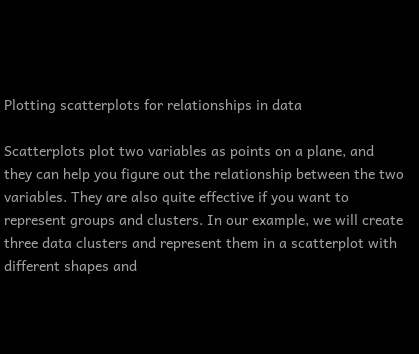Plotting scatterplots for relationships in data

Scatterplots plot two variables as points on a plane, and they can help you figure out the relationship between the two variables. They are also quite effective if you want to represent groups and clusters. In our example, we will create three data clusters and represent them in a scatterplot with different shapes and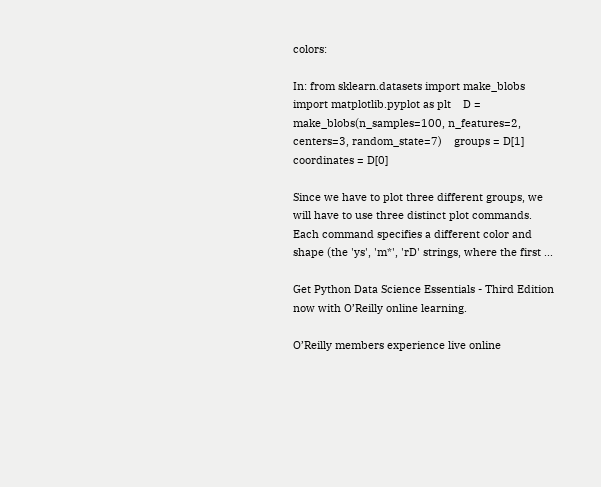colors:

In: from sklearn.datasets import make_blobs    import matplotlib.pyplot as plt    D = make_blobs(n_samples=100, n_features=2,                    centers=3, random_state=7)    groups = D[1]    coordinates = D[0]

Since we have to plot three different groups, we will have to use three distinct plot commands. Each command specifies a different color and shape (the 'ys', 'm*', 'rD' strings, where the first ...

Get Python Data Science Essentials - Third Edition now with O’Reilly online learning.

O’Reilly members experience live online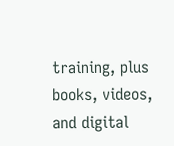training, plus books, videos, and digital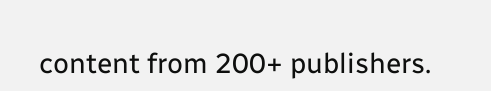content from 200+ publishers.